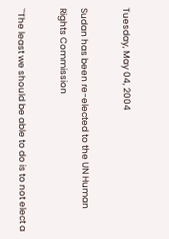Tuesday, May 04, 2004

Sudan has been re-elected to the UN Human Rights Commission

``The least we should be able to do is to not elect a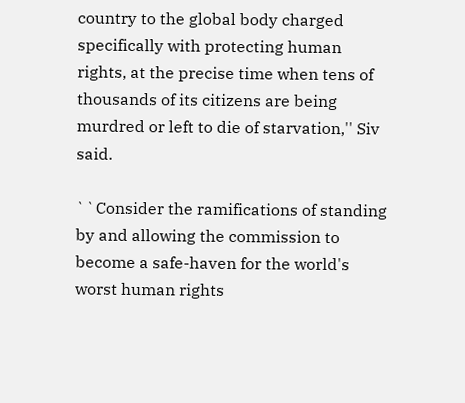country to the global body charged specifically with protecting human rights, at the precise time when tens of thousands of its citizens are being murdred or left to die of starvation,'' Siv said.

``Consider the ramifications of standing by and allowing the commission to become a safe-haven for the world's worst human rights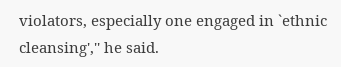violators, especially one engaged in `ethnic cleansing','' he said.